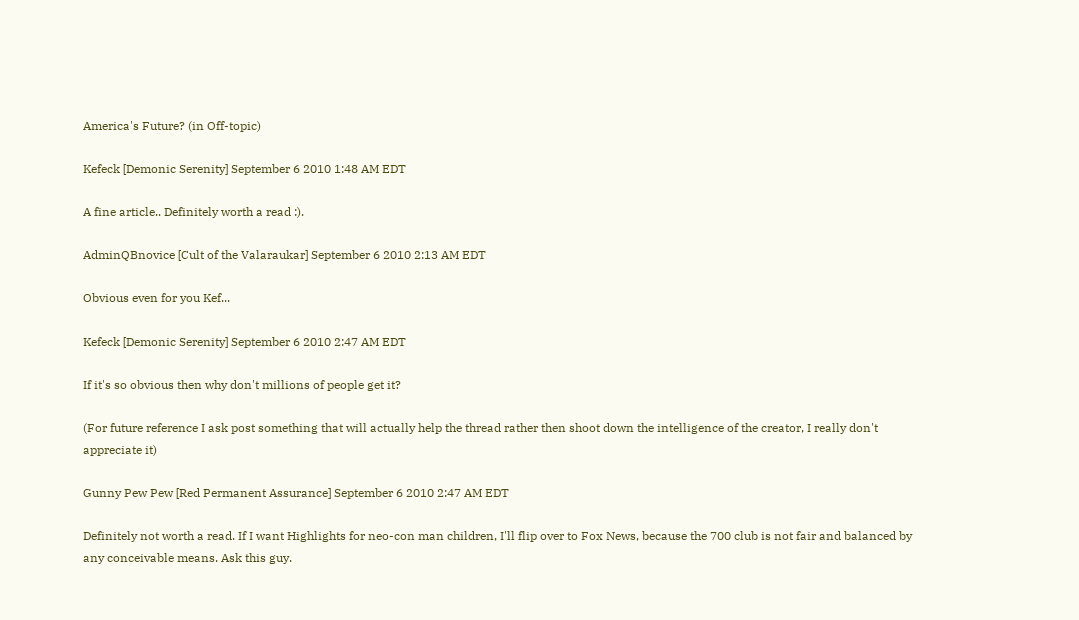America's Future? (in Off-topic)

Kefeck [Demonic Serenity] September 6 2010 1:48 AM EDT

A fine article.. Definitely worth a read :).

AdminQBnovice [Cult of the Valaraukar] September 6 2010 2:13 AM EDT

Obvious even for you Kef...

Kefeck [Demonic Serenity] September 6 2010 2:47 AM EDT

If it's so obvious then why don't millions of people get it?

(For future reference I ask post something that will actually help the thread rather then shoot down the intelligence of the creator, I really don't appreciate it)

Gunny Pew Pew [Red Permanent Assurance] September 6 2010 2:47 AM EDT

Definitely not worth a read. If I want Highlights for neo-con man children, I'll flip over to Fox News, because the 700 club is not fair and balanced by any conceivable means. Ask this guy.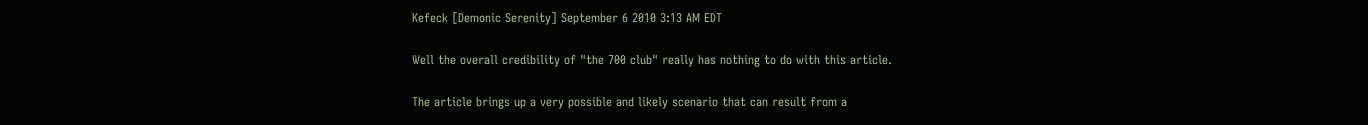Kefeck [Demonic Serenity] September 6 2010 3:13 AM EDT

Well the overall credibility of "the 700 club" really has nothing to do with this article.

The article brings up a very possible and likely scenario that can result from a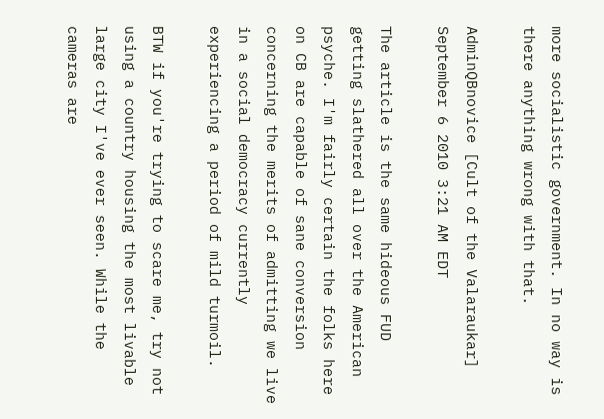more socialistic government. In no way is there anything wrong with that.

AdminQBnovice [Cult of the Valaraukar] September 6 2010 3:21 AM EDT

The article is the same hideous FUD getting slathered all over the American psyche. I'm fairly certain the folks here on CB are capable of sane conversion concerning the merits of admitting we live in a social democracy currently experiencing a period of mild turmoil.

BTW if you're trying to scare me, try not using a country housing the most livable large city I've ever seen. While the cameras are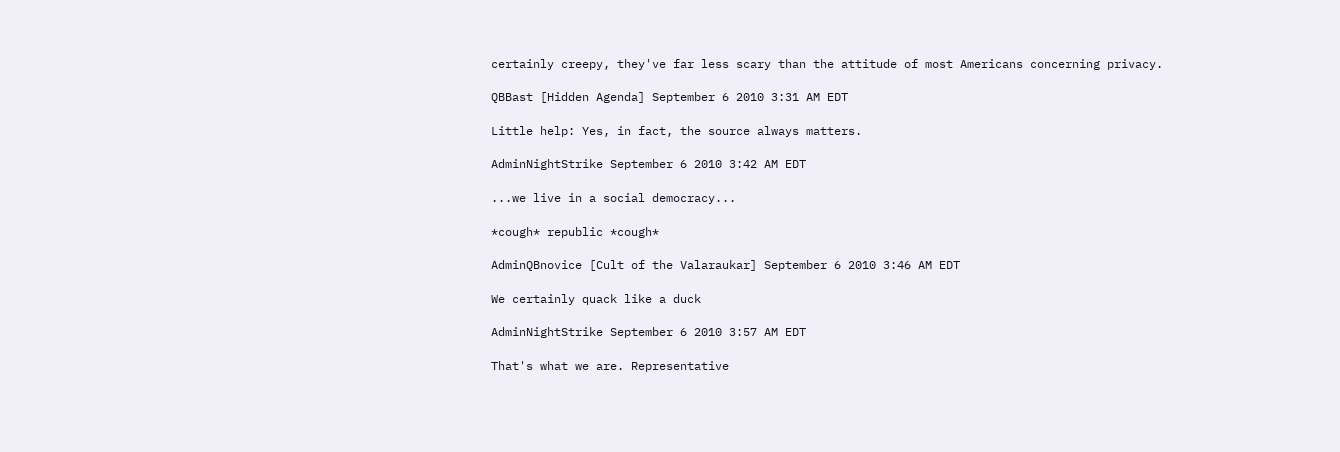certainly creepy, they've far less scary than the attitude of most Americans concerning privacy.

QBBast [Hidden Agenda] September 6 2010 3:31 AM EDT

Little help: Yes, in fact, the source always matters.

AdminNightStrike September 6 2010 3:42 AM EDT

...we live in a social democracy...

*cough* republic *cough*

AdminQBnovice [Cult of the Valaraukar] September 6 2010 3:46 AM EDT

We certainly quack like a duck

AdminNightStrike September 6 2010 3:57 AM EDT

That's what we are. Representative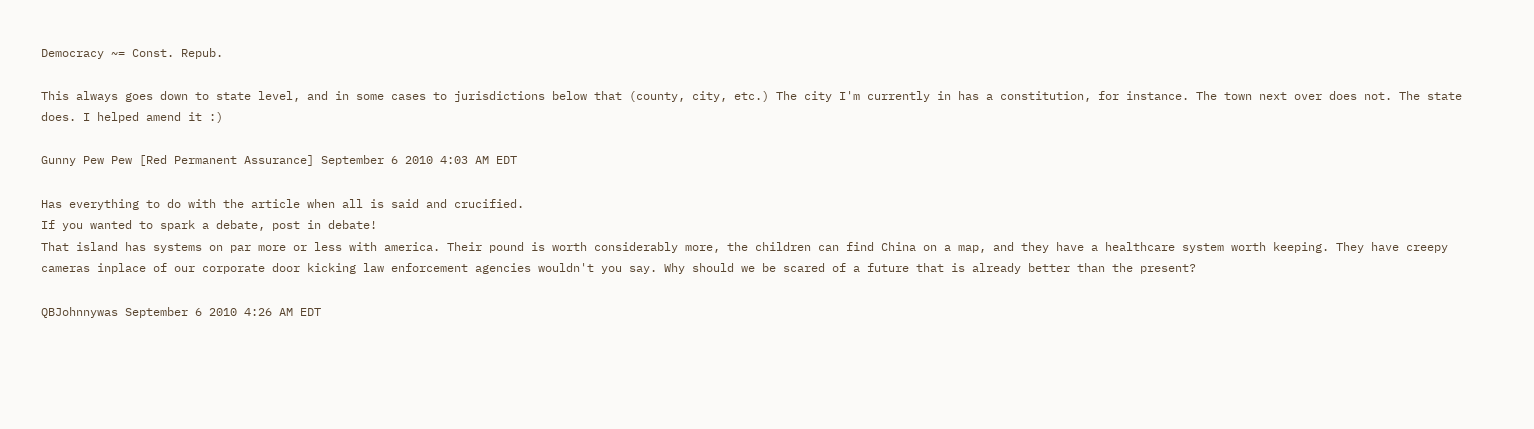Democracy ~= Const. Repub.

This always goes down to state level, and in some cases to jurisdictions below that (county, city, etc.) The city I'm currently in has a constitution, for instance. The town next over does not. The state does. I helped amend it :)

Gunny Pew Pew [Red Permanent Assurance] September 6 2010 4:03 AM EDT

Has everything to do with the article when all is said and crucified.
If you wanted to spark a debate, post in debate!
That island has systems on par more or less with america. Their pound is worth considerably more, the children can find China on a map, and they have a healthcare system worth keeping. They have creepy cameras inplace of our corporate door kicking law enforcement agencies wouldn't you say. Why should we be scared of a future that is already better than the present?

QBJohnnywas September 6 2010 4:26 AM EDT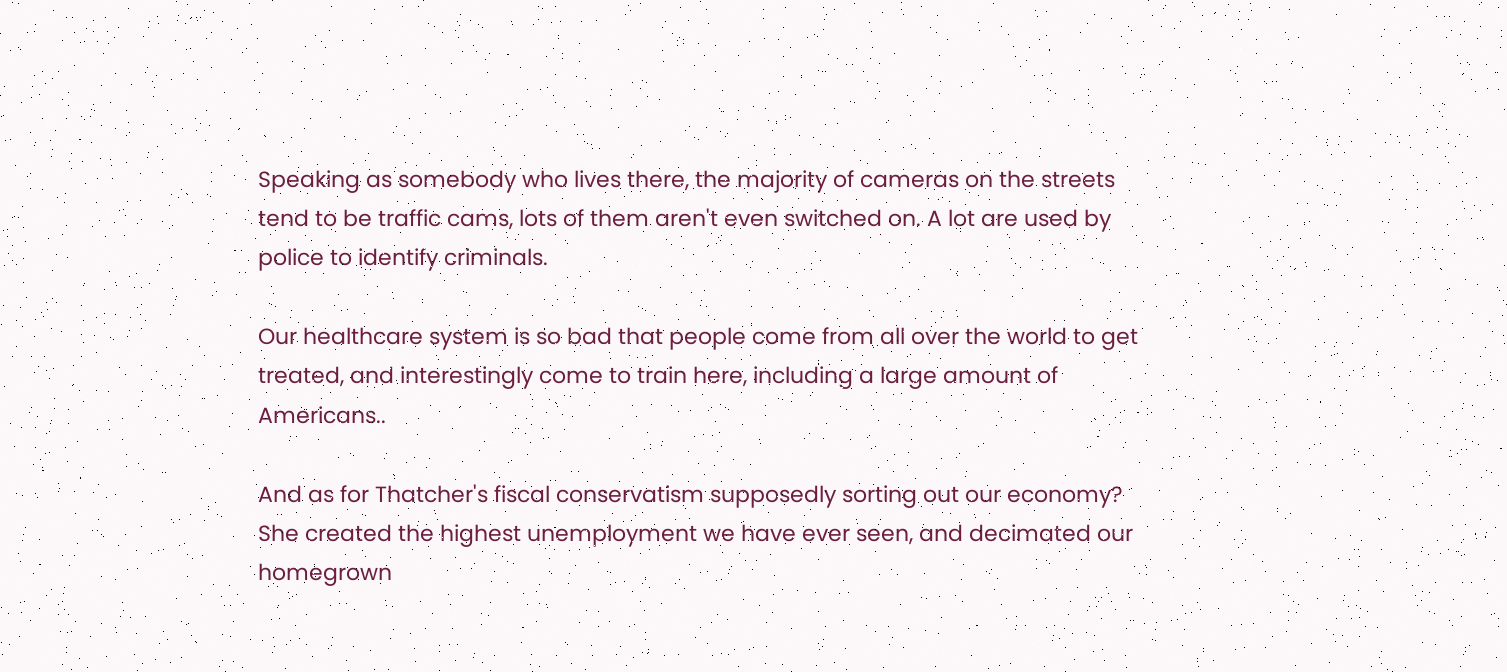Speaking as somebody who lives there, the majority of cameras on the streets tend to be traffic cams, lots of them aren't even switched on. A lot are used by police to identify criminals.

Our healthcare system is so bad that people come from all over the world to get treated, and interestingly come to train here, including a large amount of Americans..

And as for Thatcher's fiscal conservatism supposedly sorting out our economy? She created the highest unemployment we have ever seen, and decimated our homegrown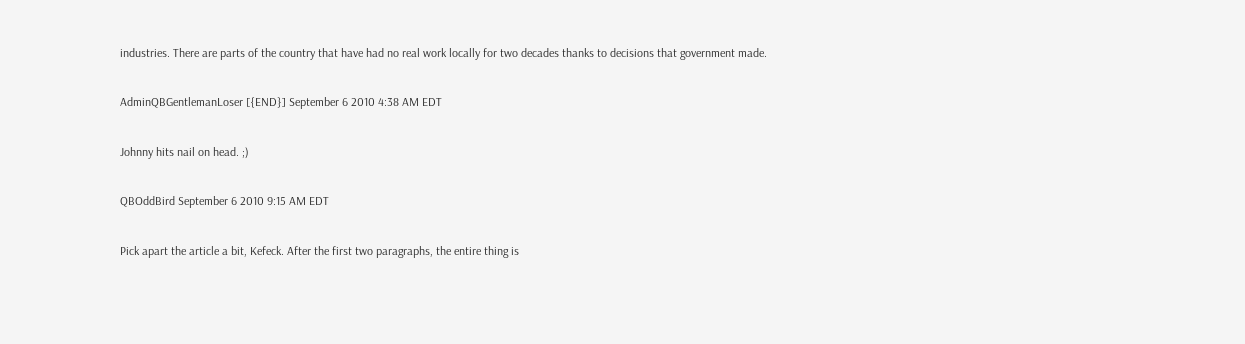industries. There are parts of the country that have had no real work locally for two decades thanks to decisions that government made.

AdminQBGentlemanLoser [{END}] September 6 2010 4:38 AM EDT

Johnny hits nail on head. ;)

QBOddBird September 6 2010 9:15 AM EDT

Pick apart the article a bit, Kefeck. After the first two paragraphs, the entire thing is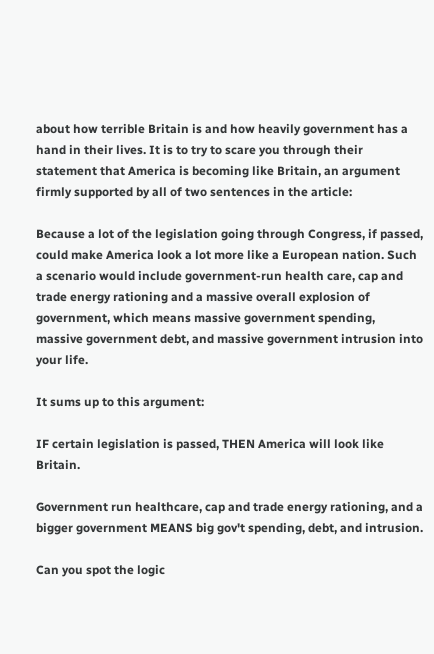about how terrible Britain is and how heavily government has a hand in their lives. It is to try to scare you through their statement that America is becoming like Britain, an argument firmly supported by all of two sentences in the article:

Because a lot of the legislation going through Congress, if passed, could make America look a lot more like a European nation. Such a scenario would include government-run health care, cap and trade energy rationing and a massive overall explosion of government, which means massive government spending, massive government debt, and massive government intrusion into your life.

It sums up to this argument:

IF certain legislation is passed, THEN America will look like Britain.

Government run healthcare, cap and trade energy rationing, and a bigger government MEANS big gov't spending, debt, and intrusion.

Can you spot the logic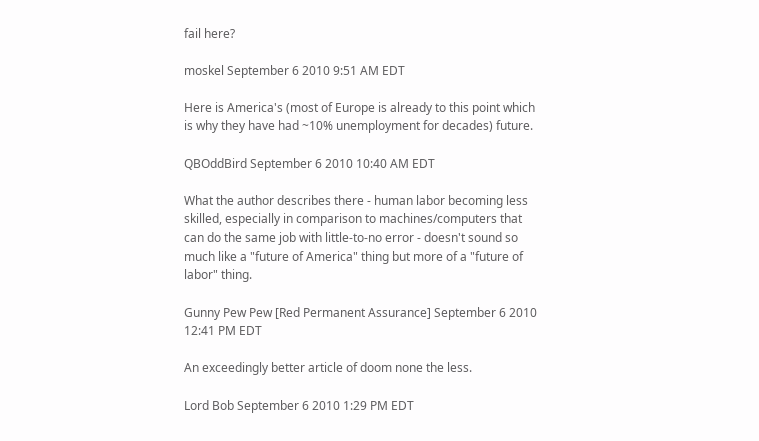fail here?

moskel September 6 2010 9:51 AM EDT

Here is America's (most of Europe is already to this point which is why they have had ~10% unemployment for decades) future.

QBOddBird September 6 2010 10:40 AM EDT

What the author describes there - human labor becoming less skilled, especially in comparison to machines/computers that can do the same job with little-to-no error - doesn't sound so much like a "future of America" thing but more of a "future of labor" thing.

Gunny Pew Pew [Red Permanent Assurance] September 6 2010 12:41 PM EDT

An exceedingly better article of doom none the less.

Lord Bob September 6 2010 1:29 PM EDT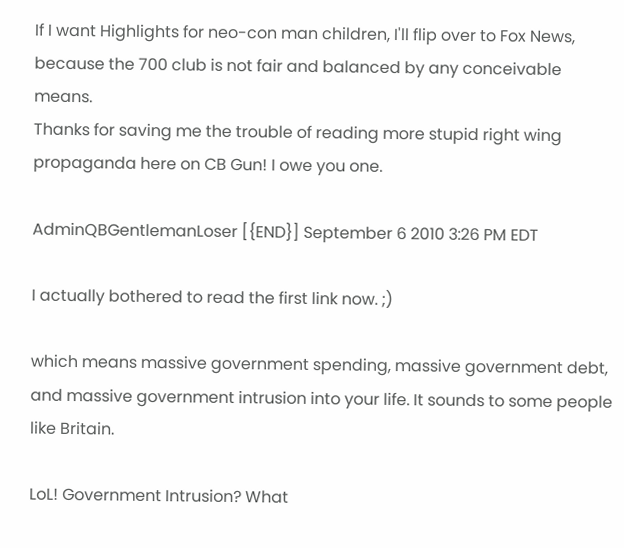If I want Highlights for neo-con man children, I'll flip over to Fox News, because the 700 club is not fair and balanced by any conceivable means.
Thanks for saving me the trouble of reading more stupid right wing propaganda here on CB Gun! I owe you one.

AdminQBGentlemanLoser [{END}] September 6 2010 3:26 PM EDT

I actually bothered to read the first link now. ;)

which means massive government spending, massive government debt, and massive government intrusion into your life. It sounds to some people like Britain.

LoL! Government Intrusion? What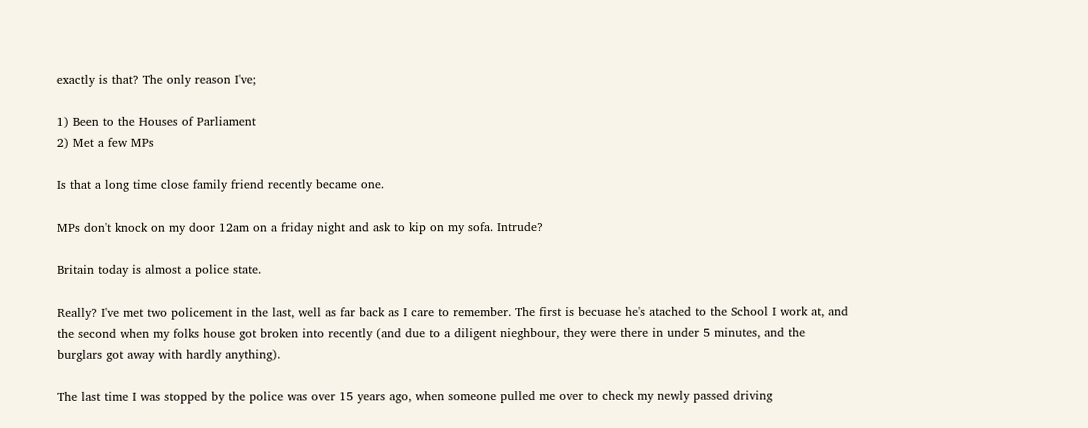exactly is that? The only reason I've;

1) Been to the Houses of Parliament
2) Met a few MPs

Is that a long time close family friend recently became one.

MPs don't knock on my door 12am on a friday night and ask to kip on my sofa. Intrude?

Britain today is almost a police state.

Really? I've met two policement in the last, well as far back as I care to remember. The first is becuase he's atached to the School I work at, and the second when my folks house got broken into recently (and due to a diligent nieghbour, they were there in under 5 minutes, and the burglars got away with hardly anything).

The last time I was stopped by the police was over 15 years ago, when someone pulled me over to check my newly passed driving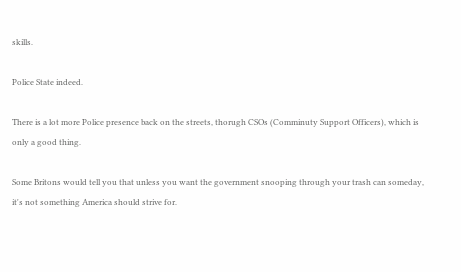skills.

Police State indeed.

There is a lot more Police presence back on the streets, thorugh CSOs (Comminuty Support Officers), which is only a good thing.

Some Britons would tell you that unless you want the government snooping through your trash can someday, it's not something America should strive for.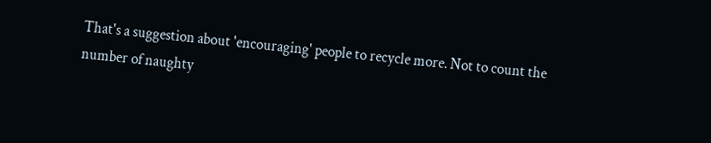That's a suggestion about 'encouraging' people to recycle more. Not to count the number of naughty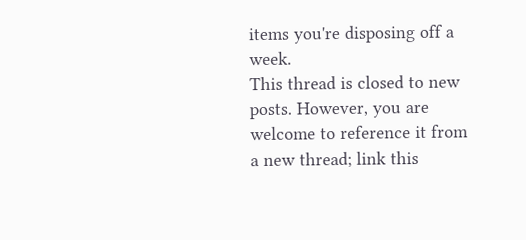items you're disposing off a week.
This thread is closed to new posts. However, you are welcome to reference it from a new thread; link this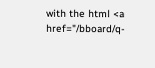with the html <a href="/bboard/q-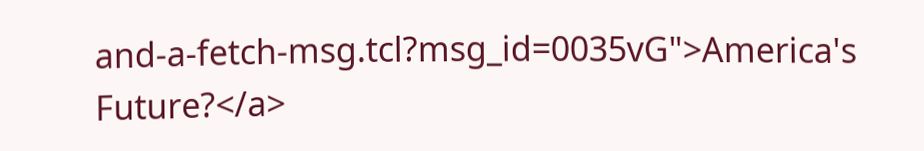and-a-fetch-msg.tcl?msg_id=0035vG">America's Future?</a>